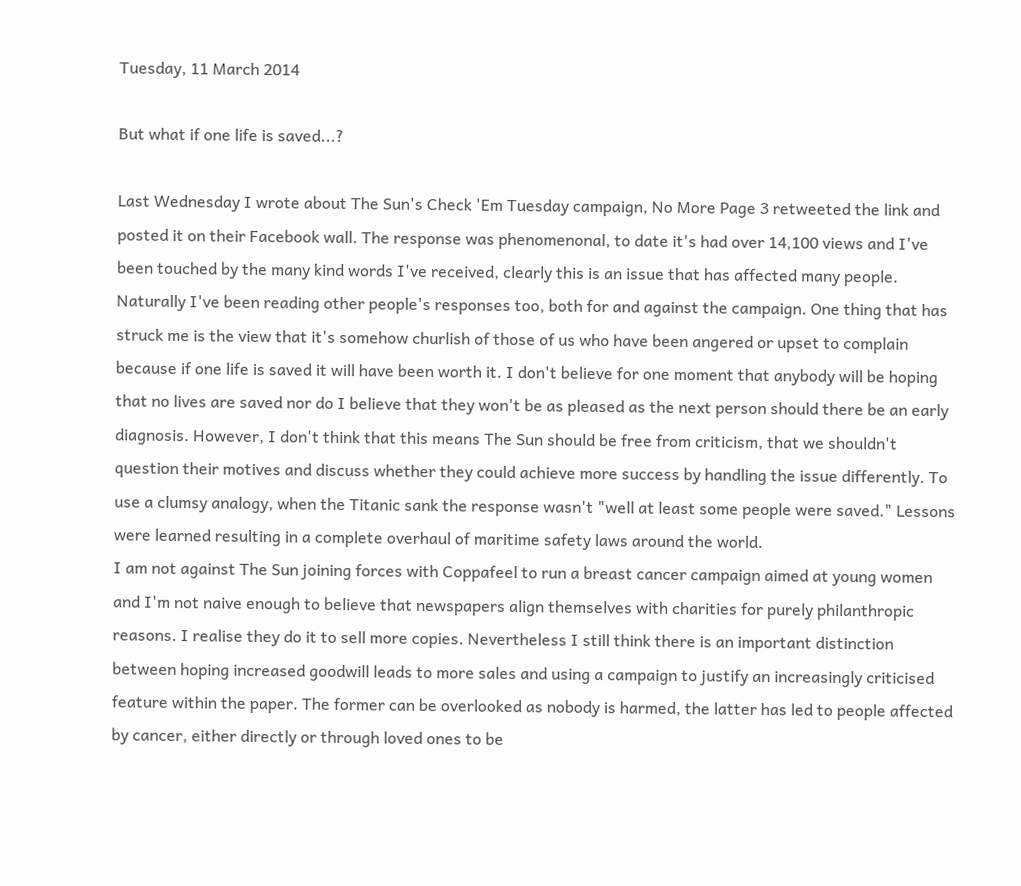Tuesday, 11 March 2014

But what if one life is saved...?

Last Wednesday I wrote about The Sun's Check 'Em Tuesday campaign, No More Page 3 retweeted the link and posted it on their Facebook wall. The response was phenomenonal, to date it's had over 14,100 views and I've been touched by the many kind words I've received, clearly this is an issue that has affected many people.
Naturally I've been reading other people's responses too, both for and against the campaign. One thing that has struck me is the view that it's somehow churlish of those of us who have been angered or upset to complain because if one life is saved it will have been worth it. I don't believe for one moment that anybody will be hoping that no lives are saved nor do I believe that they won't be as pleased as the next person should there be an early diagnosis. However, I don't think that this means The Sun should be free from criticism, that we shouldn't question their motives and discuss whether they could achieve more success by handling the issue differently. To use a clumsy analogy, when the Titanic sank the response wasn't "well at least some people were saved." Lessons were learned resulting in a complete overhaul of maritime safety laws around the world.
I am not against The Sun joining forces with Coppafeel to run a breast cancer campaign aimed at young women and I'm not naive enough to believe that newspapers align themselves with charities for purely philanthropic reasons. I realise they do it to sell more copies. Nevertheless I still think there is an important distinction between hoping increased goodwill leads to more sales and using a campaign to justify an increasingly criticised feature within the paper. The former can be overlooked as nobody is harmed, the latter has led to people affected by cancer, either directly or through loved ones to be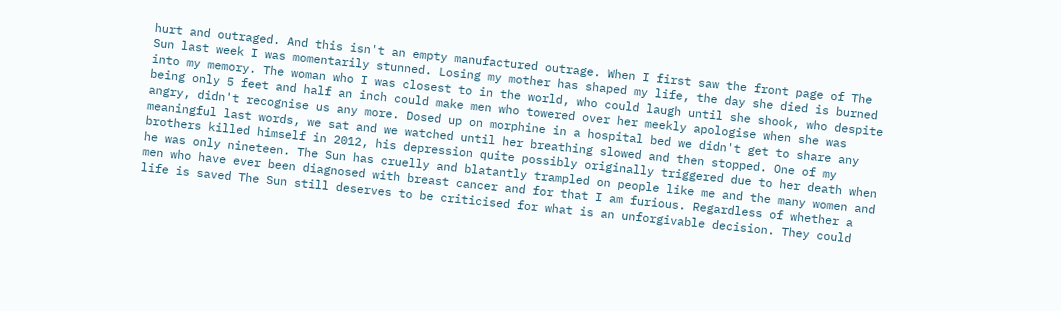hurt and outraged. And this isn't an empty manufactured outrage. When I first saw the front page of The Sun last week I was momentarily stunned. Losing my mother has shaped my life, the day she died is burned into my memory. The woman who I was closest to in the world, who could laugh until she shook, who despite being only 5 feet and half an inch could make men who towered over her meekly apologise when she was angry, didn't recognise us any more. Dosed up on morphine in a hospital bed we didn't get to share any meaningful last words, we sat and we watched until her breathing slowed and then stopped. One of my brothers killed himself in 2012, his depression quite possibly originally triggered due to her death when he was only nineteen. The Sun has cruelly and blatantly trampled on people like me and the many women and men who have ever been diagnosed with breast cancer and for that I am furious. Regardless of whether a life is saved The Sun still deserves to be criticised for what is an unforgivable decision. They could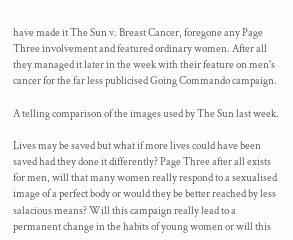have made it The Sun v. Breast Cancer, foregone any Page Three involvement and featured ordinary women. After all they managed it later in the week with their feature on men's cancer for the far less publicised Going Commando campaign.

A telling comparison of the images used by The Sun last week.

Lives may be saved but what if more lives could have been saved had they done it differently? Page Three after all exists for men, will that many women really respond to a sexualised image of a perfect body or would they be better reached by less salacious means? Will this campaign really lead to a permanent change in the habits of young women or will this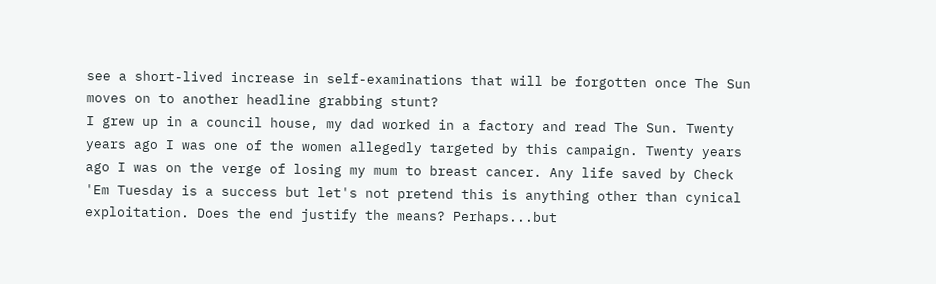see a short-lived increase in self-examinations that will be forgotten once The Sun moves on to another headline grabbing stunt?
I grew up in a council house, my dad worked in a factory and read The Sun. Twenty years ago I was one of the women allegedly targeted by this campaign. Twenty years ago I was on the verge of losing my mum to breast cancer. Any life saved by Check 'Em Tuesday is a success but let's not pretend this is anything other than cynical exploitation. Does the end justify the means? Perhaps...but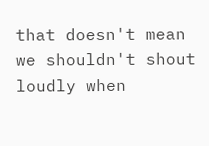that doesn't mean we shouldn't shout loudly when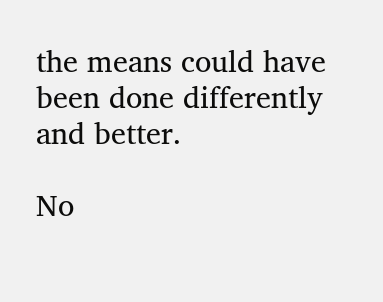the means could have been done differently and better.

No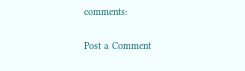comments:

Post a Comment